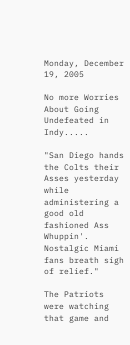Monday, December 19, 2005

No more Worries About Going Undefeated in Indy.....

"San Diego hands the Colts their Asses yesterday while administering a good old fashioned Ass Whuppin'. Nostalgic Miami fans breath sigh of relief."

The Patriots were watching that game and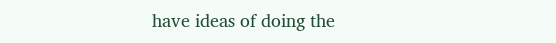have ideas of doing the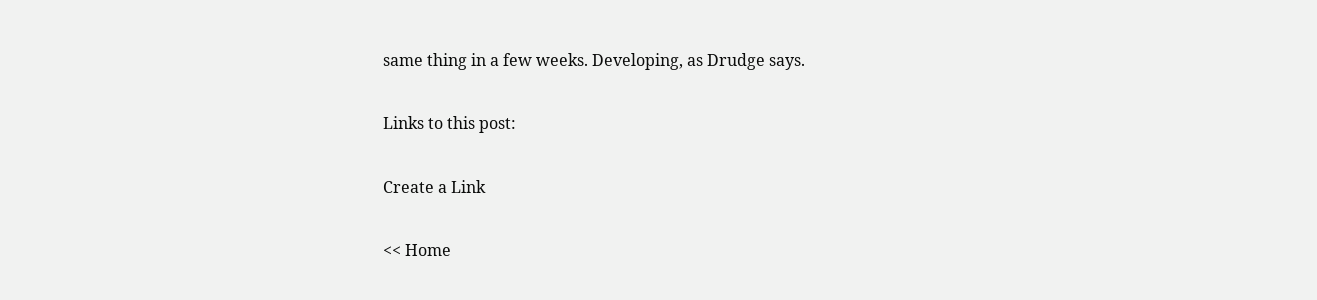same thing in a few weeks. Developing, as Drudge says.

Links to this post:

Create a Link

<< Home